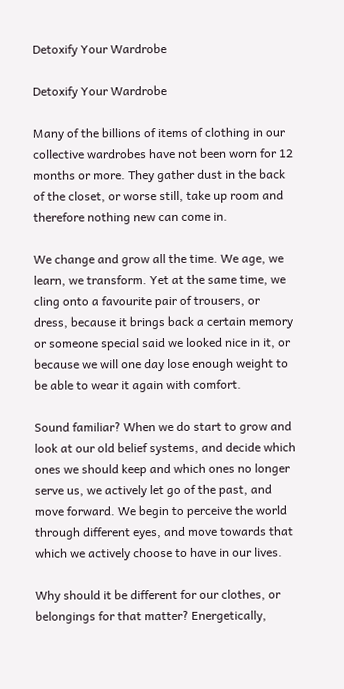Detoxify Your Wardrobe

Detoxify Your Wardrobe

Many of the billions of items of clothing in our collective wardrobes have not been worn for 12 months or more. They gather dust in the back of the closet, or worse still, take up room and therefore nothing new can come in.

We change and grow all the time. We age, we learn, we transform. Yet at the same time, we cling onto a favourite pair of trousers, or dress, because it brings back a certain memory or someone special said we looked nice in it, or because we will one day lose enough weight to be able to wear it again with comfort.

Sound familiar? When we do start to grow and look at our old belief systems, and decide which ones we should keep and which ones no longer serve us, we actively let go of the past, and move forward. We begin to perceive the world through different eyes, and move towards that which we actively choose to have in our lives.

Why should it be different for our clothes, or belongings for that matter? Energetically,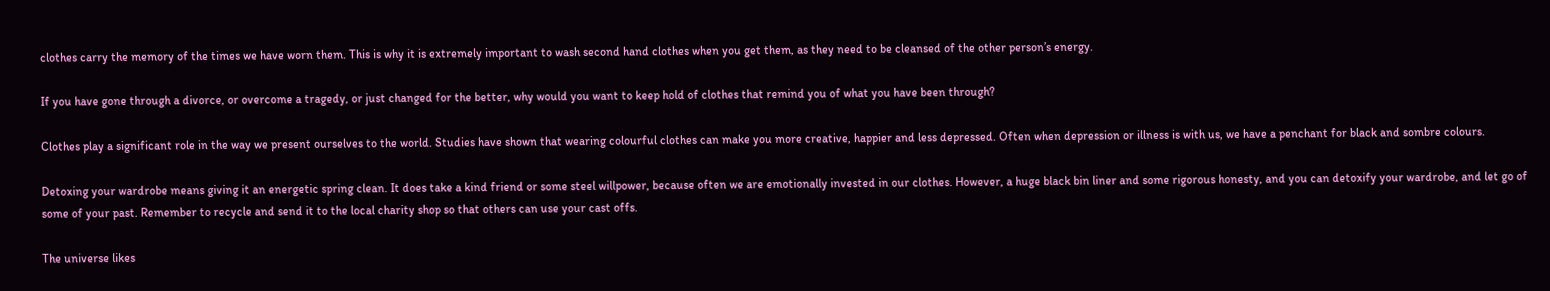clothes carry the memory of the times we have worn them. This is why it is extremely important to wash second hand clothes when you get them, as they need to be cleansed of the other person’s energy.

If you have gone through a divorce, or overcome a tragedy, or just changed for the better, why would you want to keep hold of clothes that remind you of what you have been through?

Clothes play a significant role in the way we present ourselves to the world. Studies have shown that wearing colourful clothes can make you more creative, happier and less depressed. Often when depression or illness is with us, we have a penchant for black and sombre colours.

Detoxing your wardrobe means giving it an energetic spring clean. It does take a kind friend or some steel willpower, because often we are emotionally invested in our clothes. However, a huge black bin liner and some rigorous honesty, and you can detoxify your wardrobe, and let go of some of your past. Remember to recycle and send it to the local charity shop so that others can use your cast offs.

The universe likes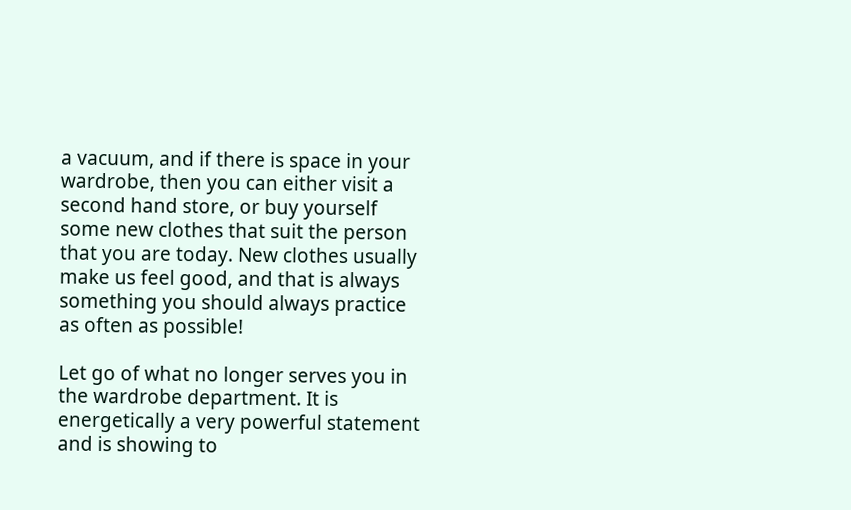a vacuum, and if there is space in your wardrobe, then you can either visit a second hand store, or buy yourself some new clothes that suit the person that you are today. New clothes usually make us feel good, and that is always something you should always practice as often as possible!

Let go of what no longer serves you in the wardrobe department. It is energetically a very powerful statement and is showing to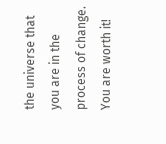the universe that you are in the process of change. You are worth it!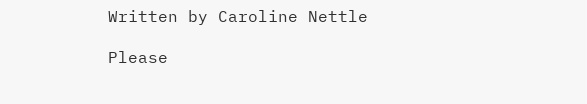Written by Caroline Nettle

Please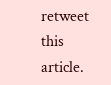retweet this article.